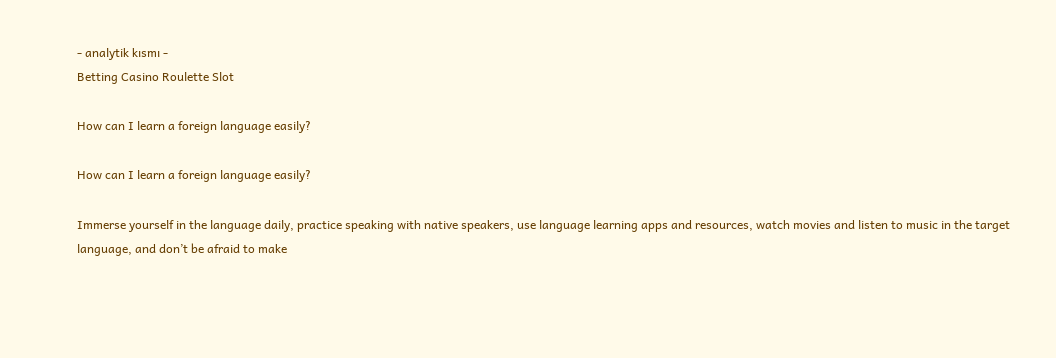- analytik kısmı -
Betting Casino Roulette Slot

How can I learn a foreign language easily?

How can I learn a foreign language easily?

Immerse yourself in the language daily, practice speaking with native speakers, use language learning apps and resources, watch movies and listen to music in the target language, and don’t be afraid to make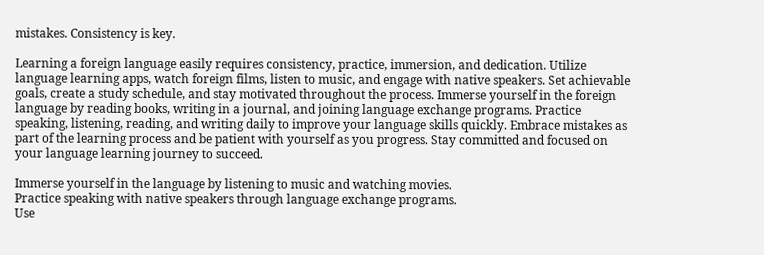mistakes. Consistency is key.

Learning a foreign language easily requires consistency, practice, immersion, and dedication. Utilize language learning apps, watch foreign films, listen to music, and engage with native speakers. Set achievable goals, create a study schedule, and stay motivated throughout the process. Immerse yourself in the foreign language by reading books, writing in a journal, and joining language exchange programs. Practice speaking, listening, reading, and writing daily to improve your language skills quickly. Embrace mistakes as part of the learning process and be patient with yourself as you progress. Stay committed and focused on your language learning journey to succeed.

Immerse yourself in the language by listening to music and watching movies.
Practice speaking with native speakers through language exchange programs.
Use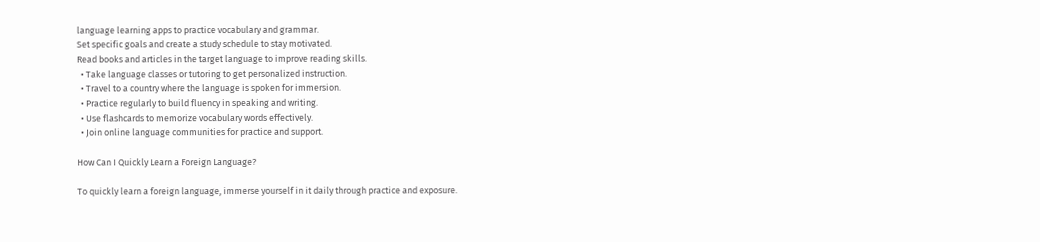language learning apps to practice vocabulary and grammar.
Set specific goals and create a study schedule to stay motivated.
Read books and articles in the target language to improve reading skills.
  • Take language classes or tutoring to get personalized instruction.
  • Travel to a country where the language is spoken for immersion.
  • Practice regularly to build fluency in speaking and writing.
  • Use flashcards to memorize vocabulary words effectively.
  • Join online language communities for practice and support.

How Can I Quickly Learn a Foreign Language?

To quickly learn a foreign language, immerse yourself in it daily through practice and exposure.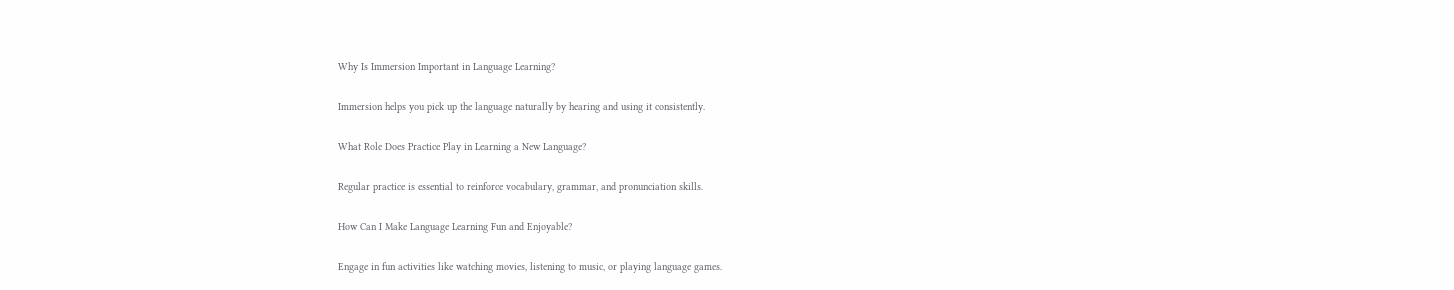Why Is Immersion Important in Language Learning?

Immersion helps you pick up the language naturally by hearing and using it consistently.

What Role Does Practice Play in Learning a New Language?

Regular practice is essential to reinforce vocabulary, grammar, and pronunciation skills.

How Can I Make Language Learning Fun and Enjoyable?

Engage in fun activities like watching movies, listening to music, or playing language games.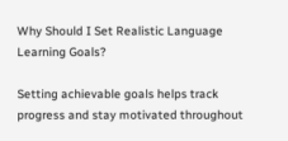Why Should I Set Realistic Language Learning Goals?

Setting achievable goals helps track progress and stay motivated throughout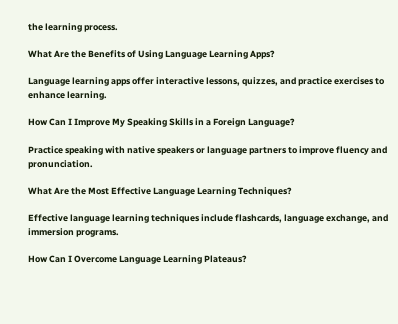the learning process.

What Are the Benefits of Using Language Learning Apps?

Language learning apps offer interactive lessons, quizzes, and practice exercises to enhance learning.

How Can I Improve My Speaking Skills in a Foreign Language?

Practice speaking with native speakers or language partners to improve fluency and pronunciation.

What Are the Most Effective Language Learning Techniques?

Effective language learning techniques include flashcards, language exchange, and immersion programs.

How Can I Overcome Language Learning Plateaus?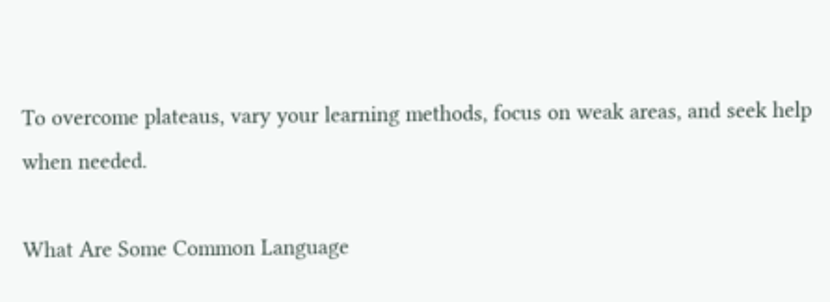To overcome plateaus, vary your learning methods, focus on weak areas, and seek help when needed.

What Are Some Common Language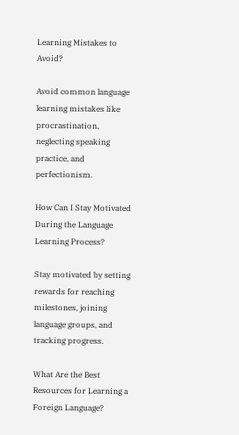Learning Mistakes to Avoid?

Avoid common language learning mistakes like procrastination, neglecting speaking practice, and perfectionism.

How Can I Stay Motivated During the Language Learning Process?

Stay motivated by setting rewards for reaching milestones, joining language groups, and tracking progress.

What Are the Best Resources for Learning a Foreign Language?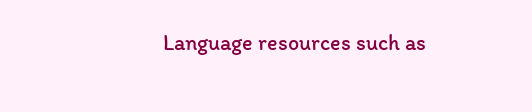Language resources such as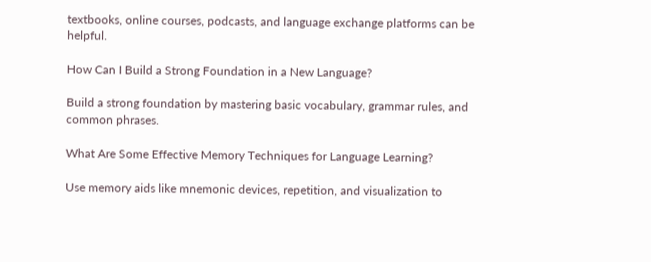textbooks, online courses, podcasts, and language exchange platforms can be helpful.

How Can I Build a Strong Foundation in a New Language?

Build a strong foundation by mastering basic vocabulary, grammar rules, and common phrases.

What Are Some Effective Memory Techniques for Language Learning?

Use memory aids like mnemonic devices, repetition, and visualization to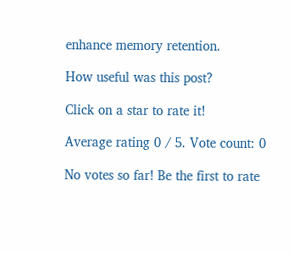enhance memory retention.

How useful was this post?

Click on a star to rate it!

Average rating 0 / 5. Vote count: 0

No votes so far! Be the first to rate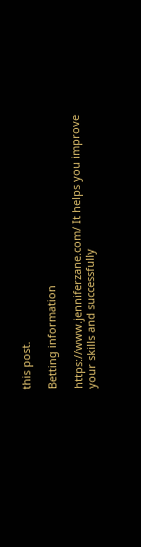this post.

Betting information

https://www.jenniferzane.com/ It helps you improve your skills and successfully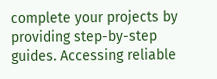complete your projects by providing step-by-step guides. Accessing reliable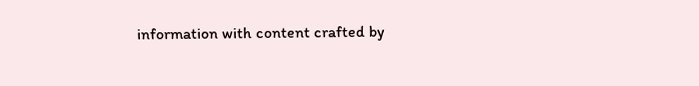information with content crafted by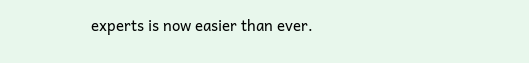experts is now easier than ever.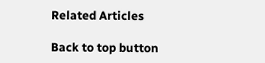Related Articles

Back to top button